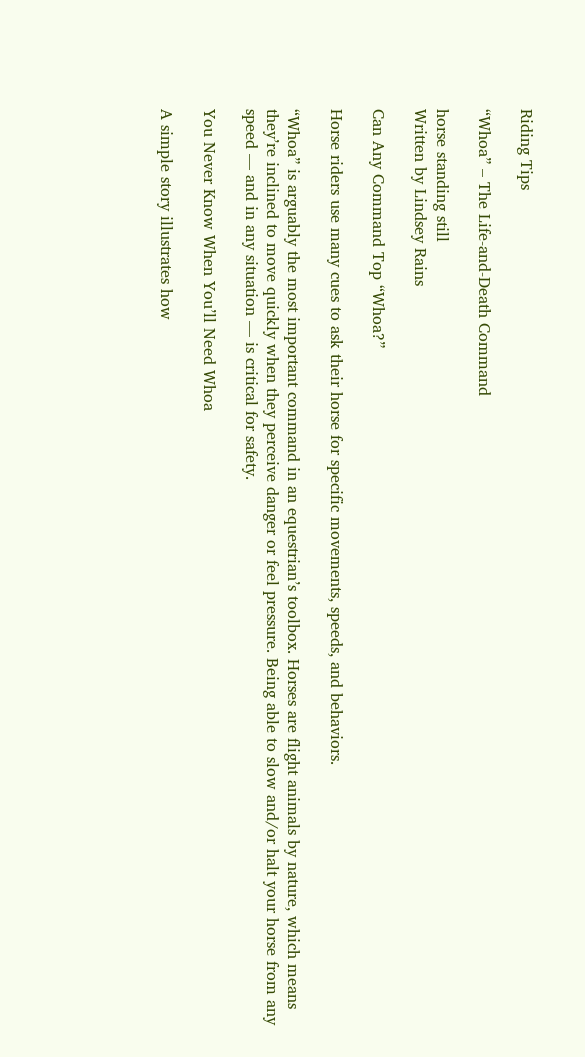Riding Tips

“Whoa” – The Life-and-Death Command

horse standing still
Written by Lindsey Rains

Can Any Command Top “Whoa?”

Horse riders use many cues to ask their horse for specific movements, speeds, and behaviors.

“Whoa” is arguably the most important command in an equestrian’s toolbox. Horses are flight animals by nature, which means they’re inclined to move quickly when they perceive danger or feel pressure. Being able to slow and/or halt your horse from any speed — and in any situation — is critical for safety.

You Never Know When You’ll Need Whoa

A simple story illustrates how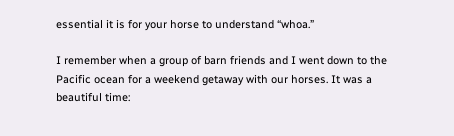essential it is for your horse to understand “whoa.”

I remember when a group of barn friends and I went down to the Pacific ocean for a weekend getaway with our horses. It was a beautiful time: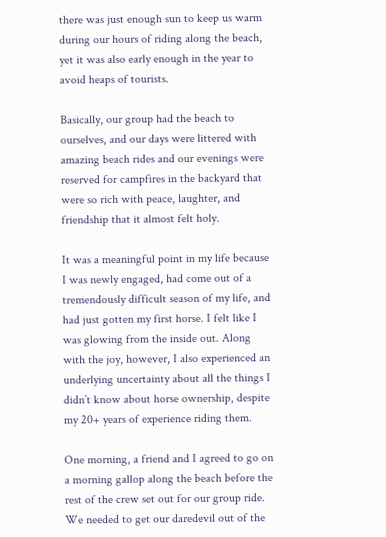there was just enough sun to keep us warm during our hours of riding along the beach, yet it was also early enough in the year to avoid heaps of tourists.

Basically, our group had the beach to ourselves, and our days were littered with amazing beach rides and our evenings were reserved for campfires in the backyard that were so rich with peace, laughter, and friendship that it almost felt holy.

It was a meaningful point in my life because I was newly engaged, had come out of a tremendously difficult season of my life, and had just gotten my first horse. I felt like I was glowing from the inside out. Along with the joy, however, I also experienced an underlying uncertainty about all the things I didn’t know about horse ownership, despite my 20+ years of experience riding them.

One morning, a friend and I agreed to go on a morning gallop along the beach before the rest of the crew set out for our group ride. We needed to get our daredevil out of the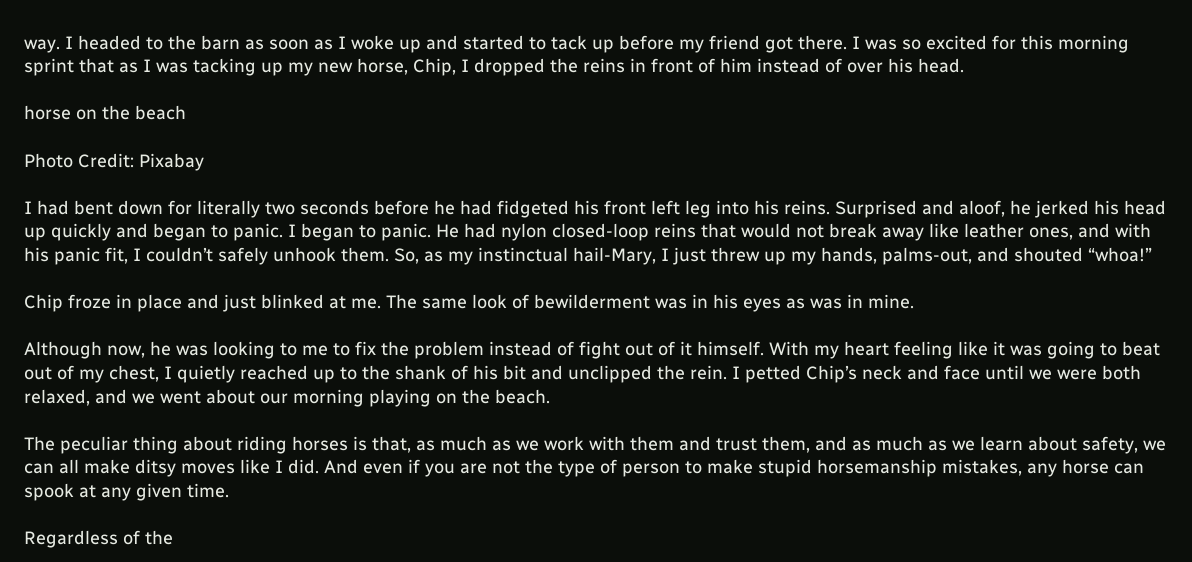way. I headed to the barn as soon as I woke up and started to tack up before my friend got there. I was so excited for this morning sprint that as I was tacking up my new horse, Chip, I dropped the reins in front of him instead of over his head.

horse on the beach

Photo Credit: Pixabay

I had bent down for literally two seconds before he had fidgeted his front left leg into his reins. Surprised and aloof, he jerked his head up quickly and began to panic. I began to panic. He had nylon closed-loop reins that would not break away like leather ones, and with his panic fit, I couldn’t safely unhook them. So, as my instinctual hail-Mary, I just threw up my hands, palms-out, and shouted “whoa!”

Chip froze in place and just blinked at me. The same look of bewilderment was in his eyes as was in mine.

Although now, he was looking to me to fix the problem instead of fight out of it himself. With my heart feeling like it was going to beat out of my chest, I quietly reached up to the shank of his bit and unclipped the rein. I petted Chip’s neck and face until we were both relaxed, and we went about our morning playing on the beach.

The peculiar thing about riding horses is that, as much as we work with them and trust them, and as much as we learn about safety, we can all make ditsy moves like I did. And even if you are not the type of person to make stupid horsemanship mistakes, any horse can spook at any given time.

Regardless of the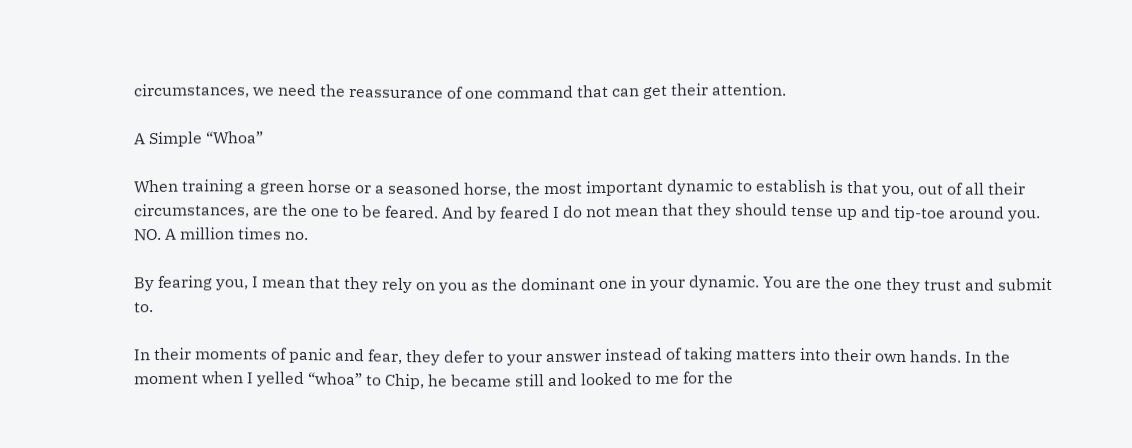circumstances, we need the reassurance of one command that can get their attention.

A Simple “Whoa”

When training a green horse or a seasoned horse, the most important dynamic to establish is that you, out of all their circumstances, are the one to be feared. And by feared I do not mean that they should tense up and tip-toe around you. NO. A million times no.

By fearing you, I mean that they rely on you as the dominant one in your dynamic. You are the one they trust and submit to.

In their moments of panic and fear, they defer to your answer instead of taking matters into their own hands. In the moment when I yelled “whoa” to Chip, he became still and looked to me for the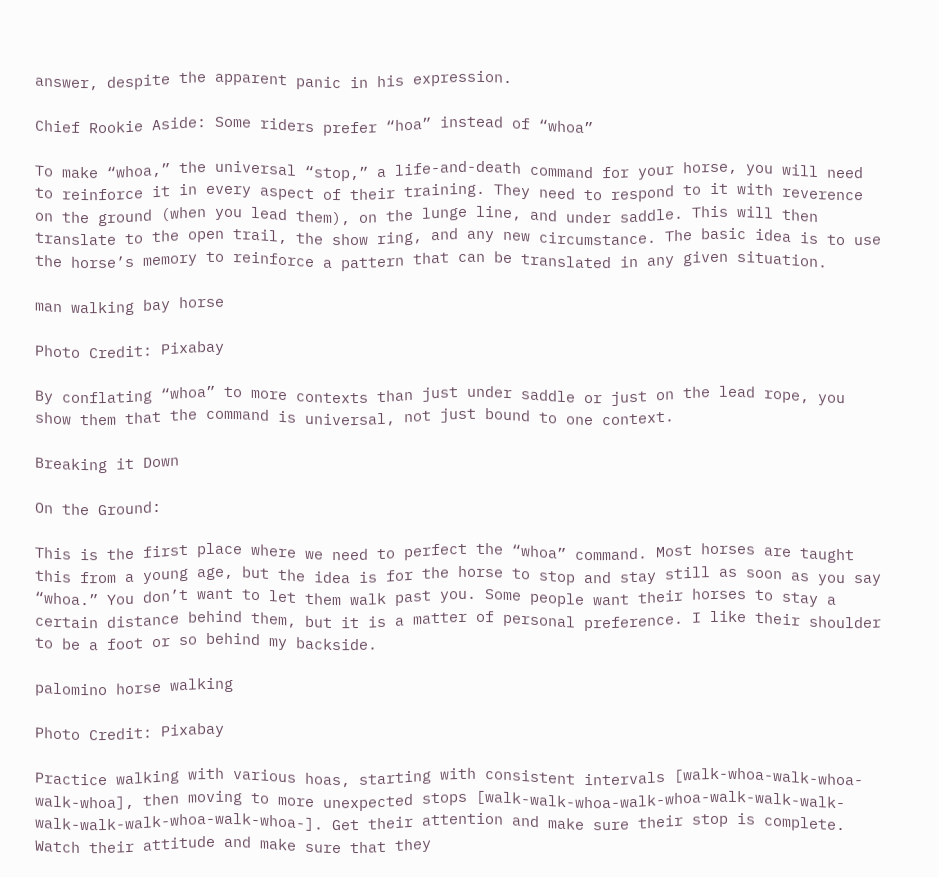answer, despite the apparent panic in his expression.

Chief Rookie Aside: Some riders prefer “hoa” instead of “whoa”

To make “whoa,” the universal “stop,” a life-and-death command for your horse, you will need to reinforce it in every aspect of their training. They need to respond to it with reverence on the ground (when you lead them), on the lunge line, and under saddle. This will then translate to the open trail, the show ring, and any new circumstance. The basic idea is to use the horse’s memory to reinforce a pattern that can be translated in any given situation.

man walking bay horse

Photo Credit: Pixabay

By conflating “whoa” to more contexts than just under saddle or just on the lead rope, you show them that the command is universal, not just bound to one context.

Breaking it Down

On the Ground:

This is the first place where we need to perfect the “whoa” command. Most horses are taught this from a young age, but the idea is for the horse to stop and stay still as soon as you say “whoa.” You don’t want to let them walk past you. Some people want their horses to stay a certain distance behind them, but it is a matter of personal preference. I like their shoulder to be a foot or so behind my backside.

palomino horse walking

Photo Credit: Pixabay

Practice walking with various hoas, starting with consistent intervals [walk-whoa-walk-whoa-walk-whoa], then moving to more unexpected stops [walk-walk-whoa-walk-whoa-walk-walk-walk-walk-walk-walk-whoa-walk-whoa-]. Get their attention and make sure their stop is complete. Watch their attitude and make sure that they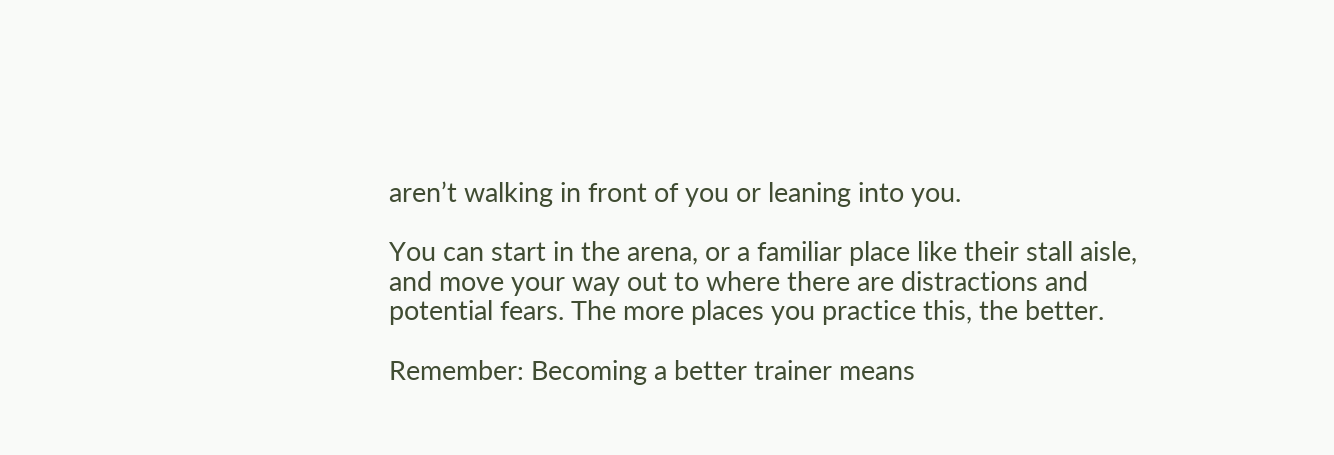aren’t walking in front of you or leaning into you.

You can start in the arena, or a familiar place like their stall aisle, and move your way out to where there are distractions and potential fears. The more places you practice this, the better.

Remember: Becoming a better trainer means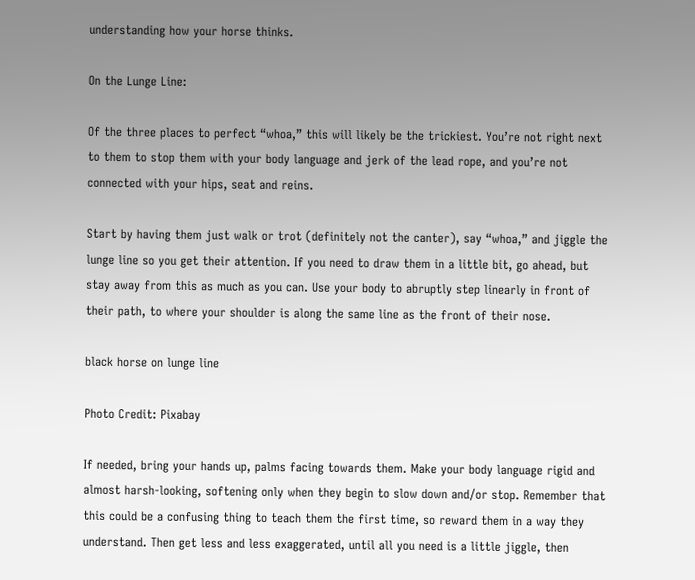understanding how your horse thinks.

On the Lunge Line:

Of the three places to perfect “whoa,” this will likely be the trickiest. You’re not right next to them to stop them with your body language and jerk of the lead rope, and you’re not connected with your hips, seat and reins.

Start by having them just walk or trot (definitely not the canter), say “whoa,” and jiggle the lunge line so you get their attention. If you need to draw them in a little bit, go ahead, but stay away from this as much as you can. Use your body to abruptly step linearly in front of their path, to where your shoulder is along the same line as the front of their nose.

black horse on lunge line

Photo Credit: Pixabay

If needed, bring your hands up, palms facing towards them. Make your body language rigid and almost harsh-looking, softening only when they begin to slow down and/or stop. Remember that this could be a confusing thing to teach them the first time, so reward them in a way they understand. Then get less and less exaggerated, until all you need is a little jiggle, then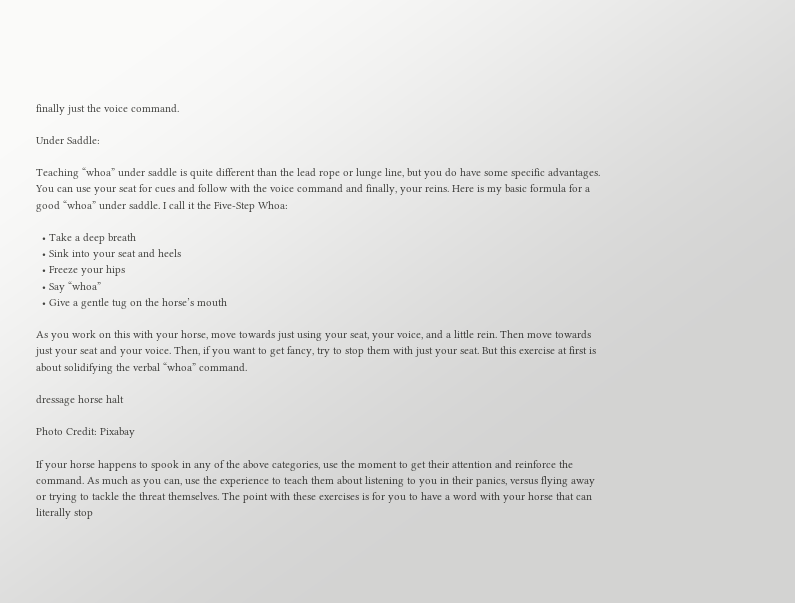finally just the voice command.

Under Saddle:

Teaching “whoa” under saddle is quite different than the lead rope or lunge line, but you do have some specific advantages. You can use your seat for cues and follow with the voice command and finally, your reins. Here is my basic formula for a good “whoa” under saddle. I call it the Five-Step Whoa:

  • Take a deep breath
  • Sink into your seat and heels
  • Freeze your hips
  • Say “whoa”
  • Give a gentle tug on the horse’s mouth

As you work on this with your horse, move towards just using your seat, your voice, and a little rein. Then move towards just your seat and your voice. Then, if you want to get fancy, try to stop them with just your seat. But this exercise at first is about solidifying the verbal “whoa” command.

dressage horse halt

Photo Credit: Pixabay

If your horse happens to spook in any of the above categories, use the moment to get their attention and reinforce the command. As much as you can, use the experience to teach them about listening to you in their panics, versus flying away or trying to tackle the threat themselves. The point with these exercises is for you to have a word with your horse that can literally stop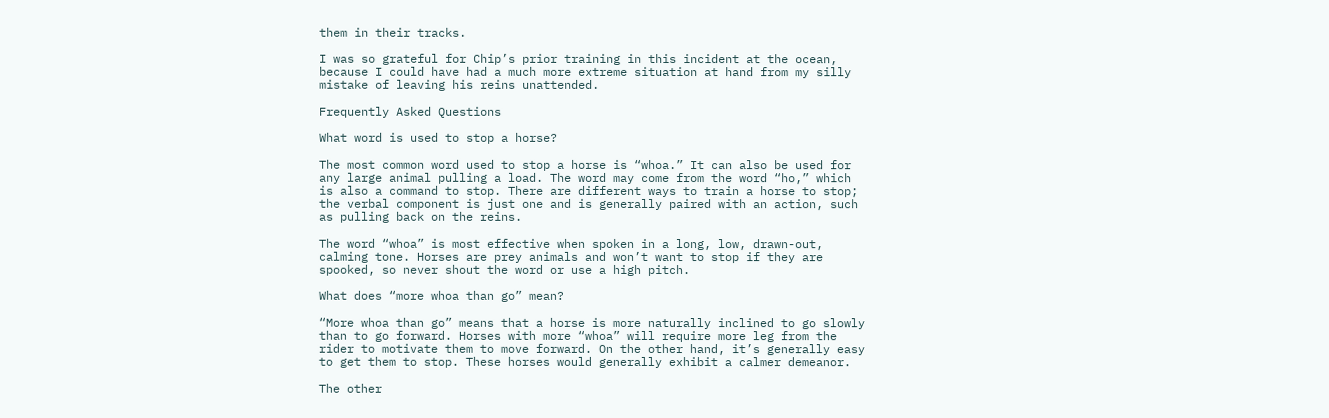them in their tracks.

I was so grateful for Chip’s prior training in this incident at the ocean, because I could have had a much more extreme situation at hand from my silly mistake of leaving his reins unattended.

Frequently Asked Questions

What word is used to stop a horse?

The most common word used to stop a horse is “whoa.” It can also be used for any large animal pulling a load. The word may come from the word “ho,” which is also a command to stop. There are different ways to train a horse to stop; the verbal component is just one and is generally paired with an action, such as pulling back on the reins.

The word “whoa” is most effective when spoken in a long, low, drawn-out, calming tone. Horses are prey animals and won’t want to stop if they are spooked, so never shout the word or use a high pitch.

What does “more whoa than go” mean?

“More whoa than go” means that a horse is more naturally inclined to go slowly than to go forward. Horses with more “whoa” will require more leg from the rider to motivate them to move forward. On the other hand, it’s generally easy to get them to stop. These horses would generally exhibit a calmer demeanor.

The other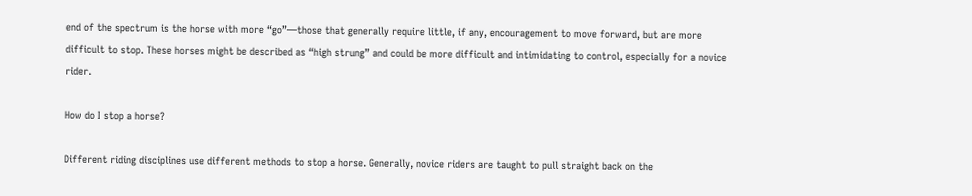end of the spectrum is the horse with more “go”—those that generally require little, if any, encouragement to move forward, but are more difficult to stop. These horses might be described as “high strung” and could be more difficult and intimidating to control, especially for a novice rider.

How do I stop a horse?

Different riding disciplines use different methods to stop a horse. Generally, novice riders are taught to pull straight back on the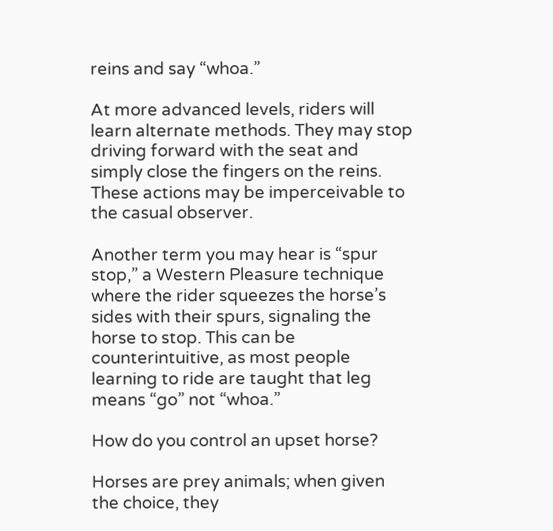reins and say “whoa.”

At more advanced levels, riders will learn alternate methods. They may stop driving forward with the seat and simply close the fingers on the reins. These actions may be imperceivable to the casual observer.

Another term you may hear is “spur stop,” a Western Pleasure technique where the rider squeezes the horse’s sides with their spurs, signaling the horse to stop. This can be counterintuitive, as most people learning to ride are taught that leg means “go” not “whoa.”

How do you control an upset horse?

Horses are prey animals; when given the choice, they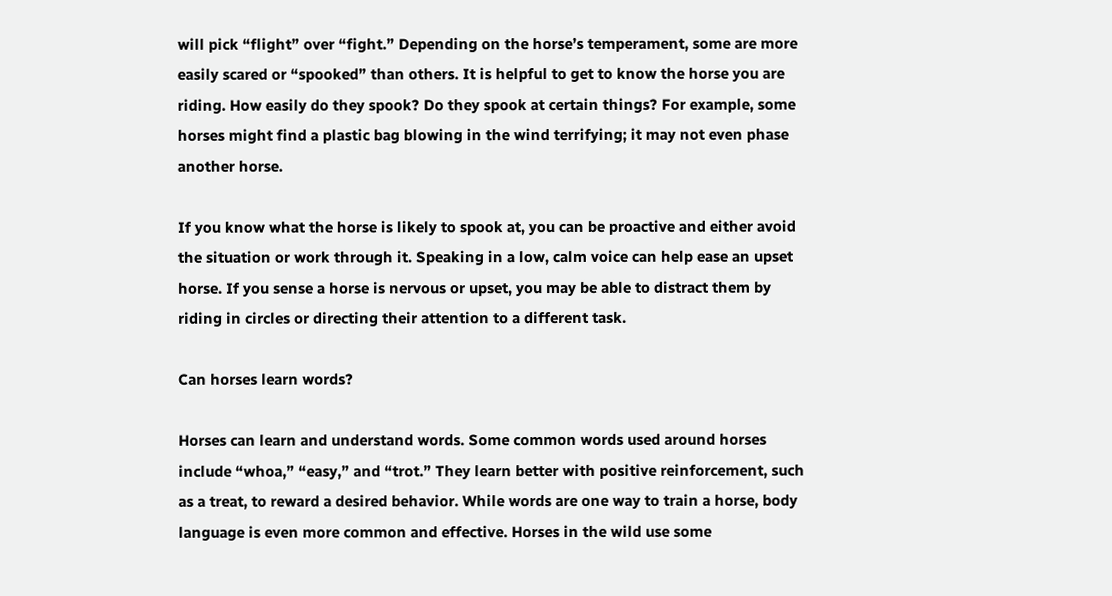will pick “flight” over “fight.” Depending on the horse’s temperament, some are more easily scared or “spooked” than others. It is helpful to get to know the horse you are riding. How easily do they spook? Do they spook at certain things? For example, some horses might find a plastic bag blowing in the wind terrifying; it may not even phase another horse.

If you know what the horse is likely to spook at, you can be proactive and either avoid the situation or work through it. Speaking in a low, calm voice can help ease an upset horse. If you sense a horse is nervous or upset, you may be able to distract them by riding in circles or directing their attention to a different task.

Can horses learn words?

Horses can learn and understand words. Some common words used around horses include “whoa,” “easy,” and “trot.” They learn better with positive reinforcement, such as a treat, to reward a desired behavior. While words are one way to train a horse, body language is even more common and effective. Horses in the wild use some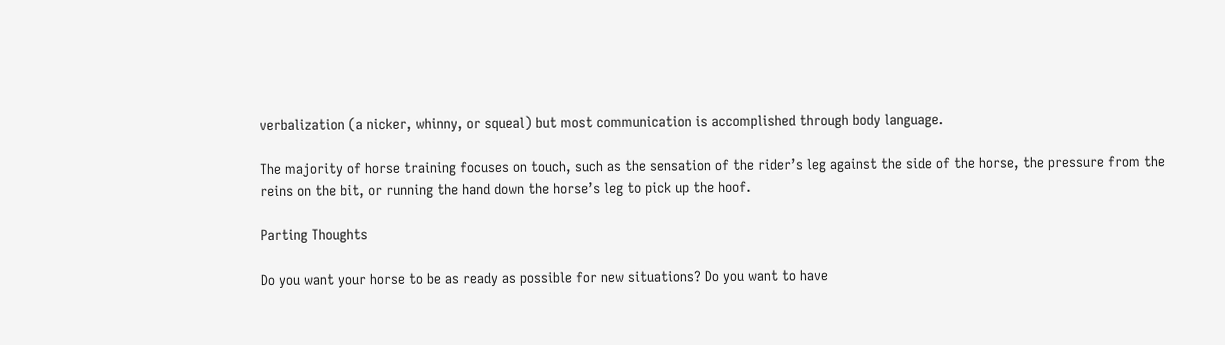verbalization (a nicker, whinny, or squeal) but most communication is accomplished through body language.

The majority of horse training focuses on touch, such as the sensation of the rider’s leg against the side of the horse, the pressure from the reins on the bit, or running the hand down the horse’s leg to pick up the hoof.

Parting Thoughts

Do you want your horse to be as ready as possible for new situations? Do you want to have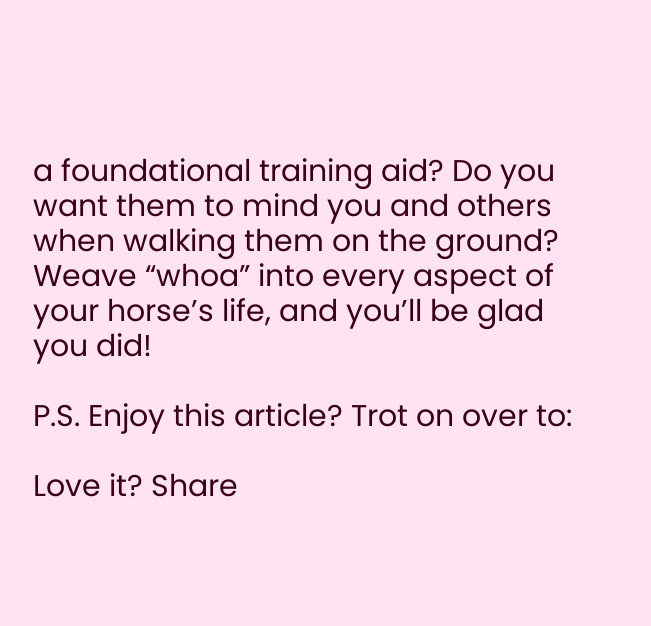a foundational training aid? Do you want them to mind you and others when walking them on the ground? Weave “whoa” into every aspect of your horse’s life, and you’ll be glad you did!

P.S. Enjoy this article? Trot on over to:

Love it? Share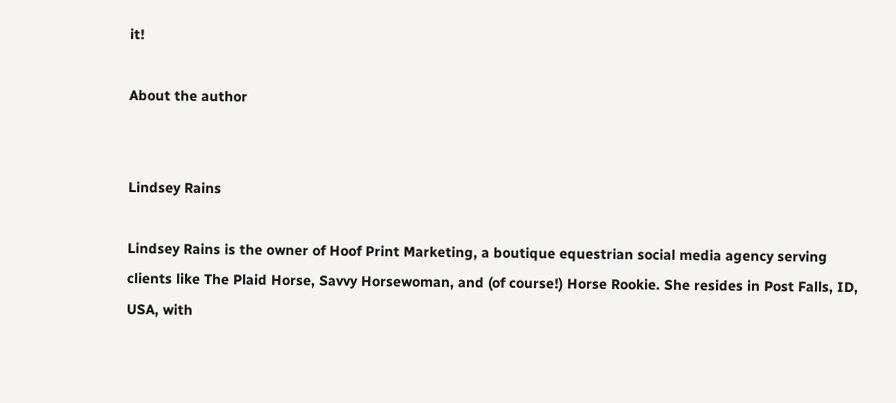it!

About the author


Lindsey Rains

Lindsey Rains is the owner of Hoof Print Marketing, a boutique equestrian social media agency serving clients like The Plaid Horse, Savvy Horsewoman, and (of course!) Horse Rookie. She resides in Post Falls, ID, USA, with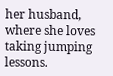her husband, where she loves taking jumping lessons.